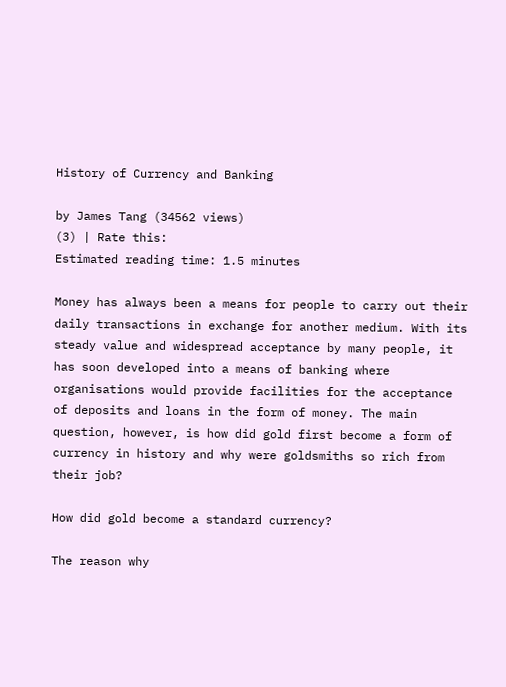History of Currency and Banking

by James Tang (34562 views)
(3) | Rate this:
Estimated reading time: 1.5 minutes

Money has always been a means for people to carry out their daily transactions in exchange for another medium. With its steady value and widespread acceptance by many people, it has soon developed into a means of banking where organisations would provide facilities for the acceptance of deposits and loans in the form of money. The main question, however, is how did gold first become a form of currency in history and why were goldsmiths so rich from their job?

How did gold become a standard currency?

The reason why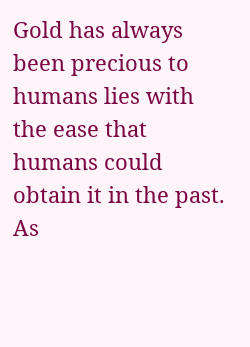Gold has always been precious to humans lies with the ease that humans could obtain it in the past. As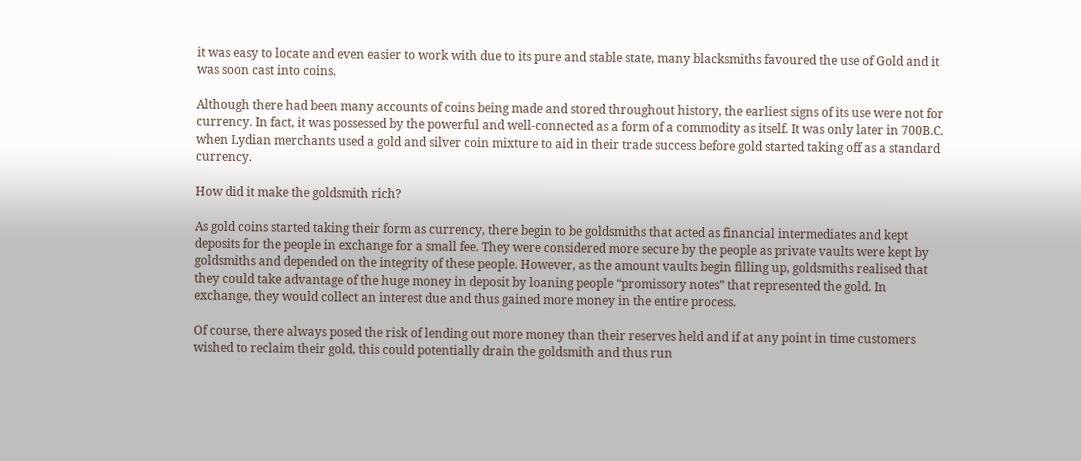it was easy to locate and even easier to work with due to its pure and stable state, many blacksmiths favoured the use of Gold and it was soon cast into coins.

Although there had been many accounts of coins being made and stored throughout history, the earliest signs of its use were not for currency. In fact, it was possessed by the powerful and well-connected as a form of a commodity as itself. It was only later in 700B.C. when Lydian merchants used a gold and silver coin mixture to aid in their trade success before gold started taking off as a standard currency.

How did it make the goldsmith rich?

As gold coins started taking their form as currency, there begin to be goldsmiths that acted as financial intermediates and kept deposits for the people in exchange for a small fee. They were considered more secure by the people as private vaults were kept by goldsmiths and depended on the integrity of these people. However, as the amount vaults begin filling up, goldsmiths realised that they could take advantage of the huge money in deposit by loaning people “promissory notes” that represented the gold. In exchange, they would collect an interest due and thus gained more money in the entire process.

Of course, there always posed the risk of lending out more money than their reserves held and if at any point in time customers wished to reclaim their gold, this could potentially drain the goldsmith and thus run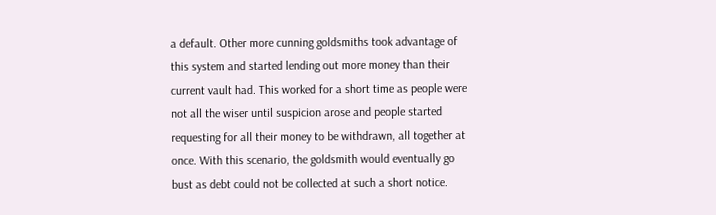a default. Other more cunning goldsmiths took advantage of this system and started lending out more money than their current vault had. This worked for a short time as people were not all the wiser until suspicion arose and people started requesting for all their money to be withdrawn, all together at once. With this scenario, the goldsmith would eventually go bust as debt could not be collected at such a short notice.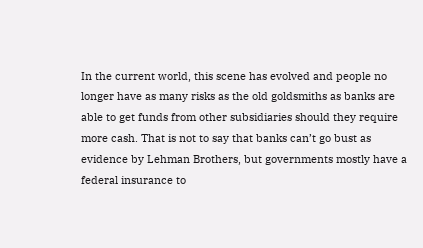In the current world, this scene has evolved and people no longer have as many risks as the old goldsmiths as banks are able to get funds from other subsidiaries should they require more cash. That is not to say that banks can’t go bust as evidence by Lehman Brothers, but governments mostly have a federal insurance to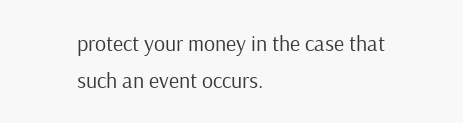protect your money in the case that such an event occurs.